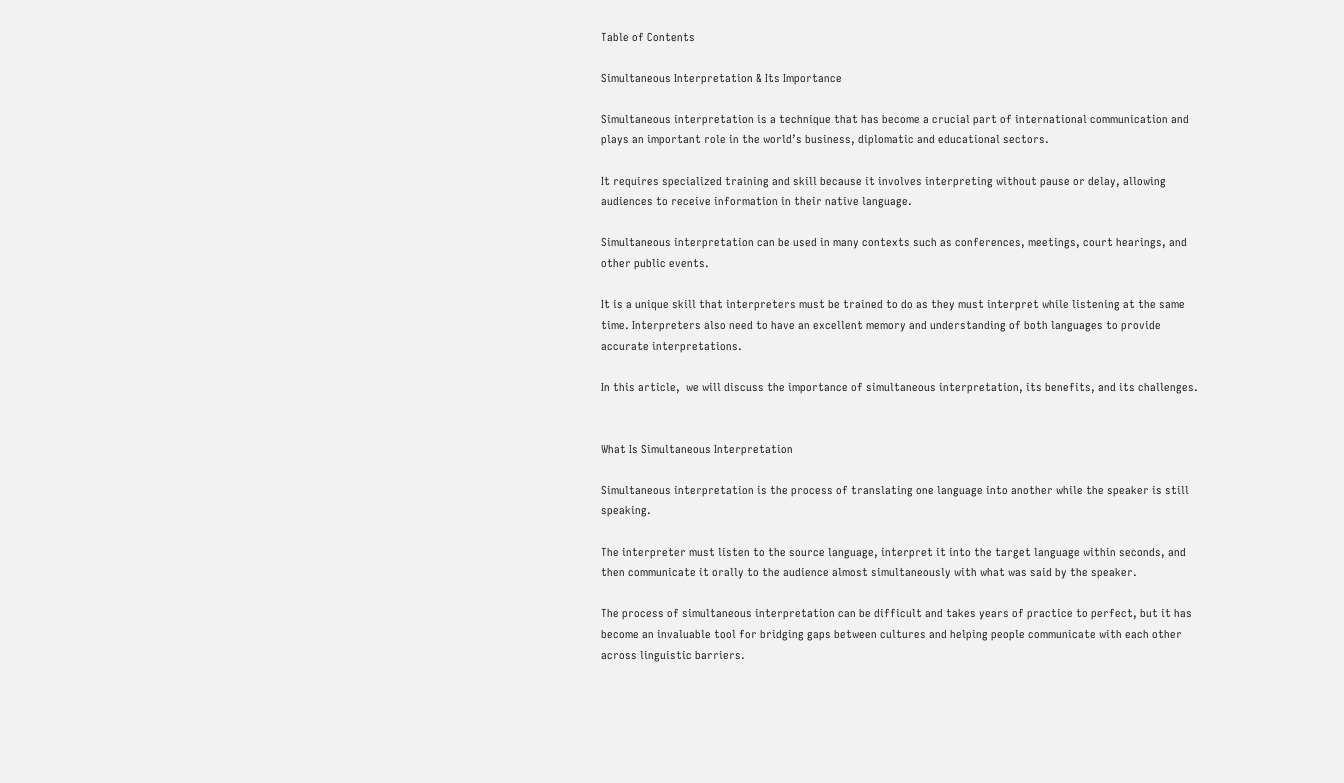Table of Contents

Simultaneous Interpretation & Its Importance

Simultaneous interpretation is a technique that has become a crucial part of international communication and plays an important role in the world’s business, diplomatic and educational sectors.

It requires specialized training and skill because it involves interpreting without pause or delay, allowing audiences to receive information in their native language.

Simultaneous interpretation can be used in many contexts such as conferences, meetings, court hearings, and other public events.

It is a unique skill that interpreters must be trained to do as they must interpret while listening at the same time. Interpreters also need to have an excellent memory and understanding of both languages to provide accurate interpretations.

In this article,  we will discuss the importance of simultaneous interpretation, its benefits, and its challenges.


What Is Simultaneous Interpretation

Simultaneous interpretation is the process of translating one language into another while the speaker is still speaking.

The interpreter must listen to the source language, interpret it into the target language within seconds, and then communicate it orally to the audience almost simultaneously with what was said by the speaker.

The process of simultaneous interpretation can be difficult and takes years of practice to perfect, but it has become an invaluable tool for bridging gaps between cultures and helping people communicate with each other across linguistic barriers.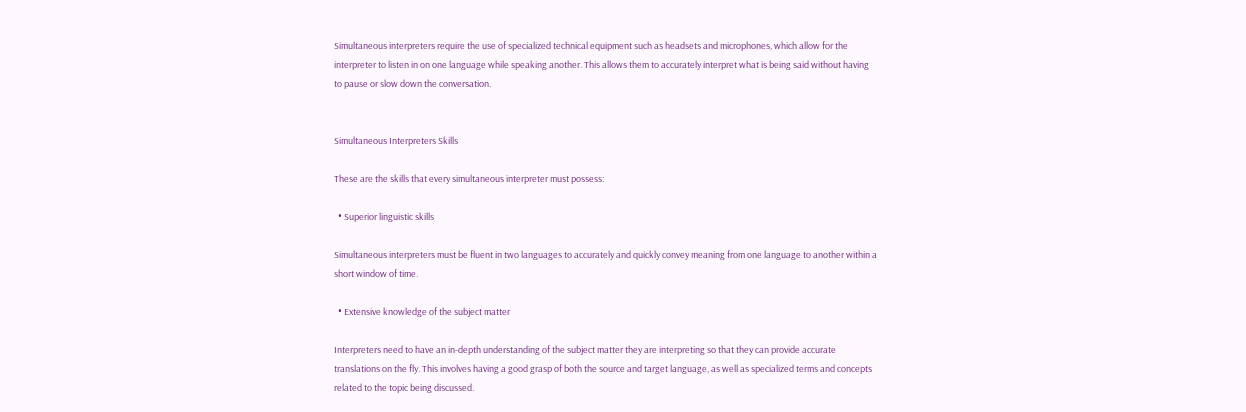Simultaneous interpreters require the use of specialized technical equipment such as headsets and microphones, which allow for the interpreter to listen in on one language while speaking another. This allows them to accurately interpret what is being said without having to pause or slow down the conversation.


Simultaneous Interpreters Skills

These are the skills that every simultaneous interpreter must possess:

  • Superior linguistic skills

Simultaneous interpreters must be fluent in two languages to accurately and quickly convey meaning from one language to another within a short window of time.

  • Extensive knowledge of the subject matter

Interpreters need to have an in-depth understanding of the subject matter they are interpreting so that they can provide accurate translations on the fly. This involves having a good grasp of both the source and target language, as well as specialized terms and concepts related to the topic being discussed.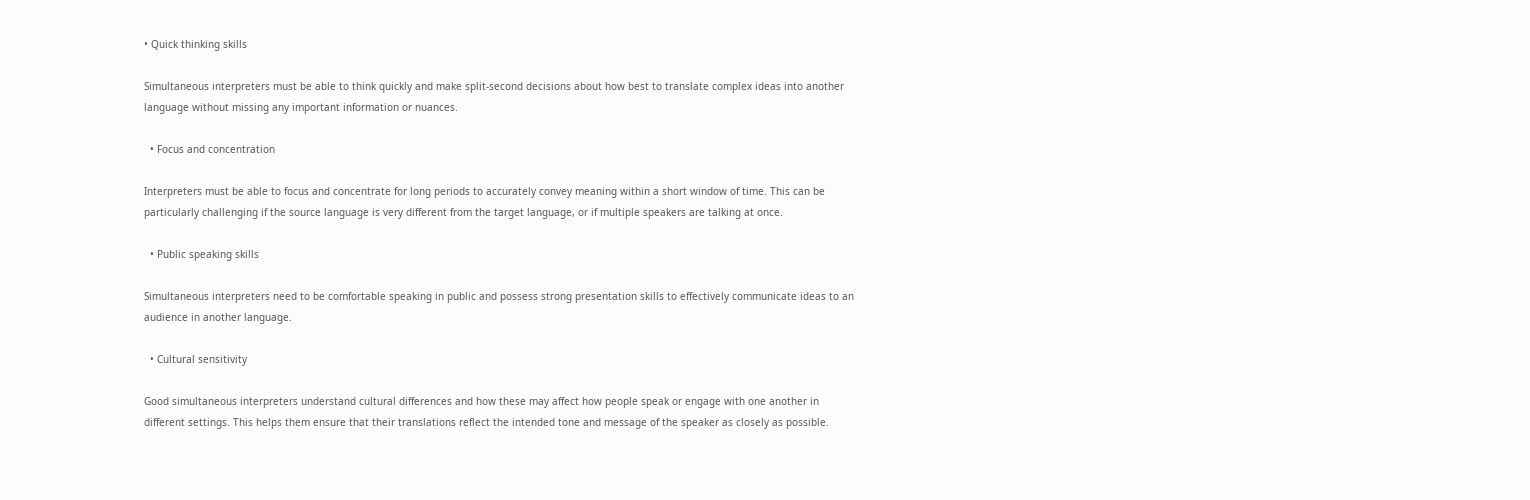• Quick thinking skills

Simultaneous interpreters must be able to think quickly and make split-second decisions about how best to translate complex ideas into another language without missing any important information or nuances.

  • Focus and concentration

Interpreters must be able to focus and concentrate for long periods to accurately convey meaning within a short window of time. This can be particularly challenging if the source language is very different from the target language, or if multiple speakers are talking at once.

  • Public speaking skills

Simultaneous interpreters need to be comfortable speaking in public and possess strong presentation skills to effectively communicate ideas to an audience in another language.

  • Cultural sensitivity

Good simultaneous interpreters understand cultural differences and how these may affect how people speak or engage with one another in different settings. This helps them ensure that their translations reflect the intended tone and message of the speaker as closely as possible.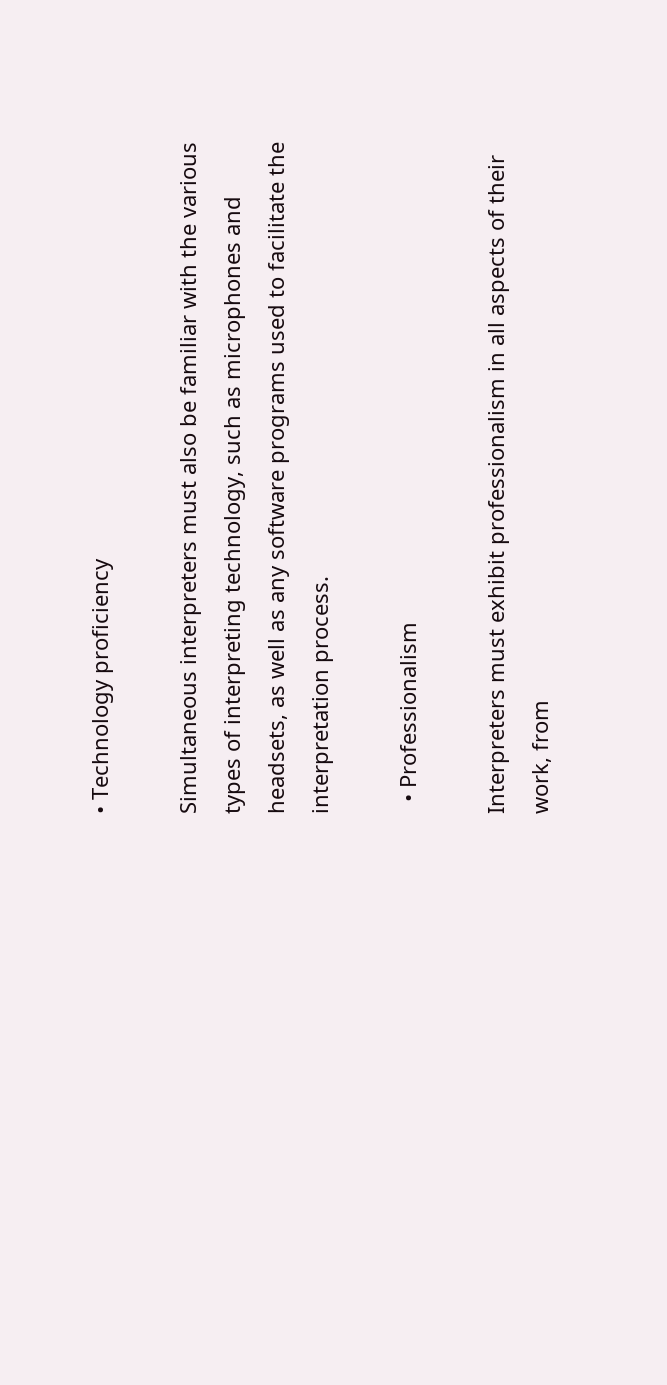• Technology proficiency

Simultaneous interpreters must also be familiar with the various types of interpreting technology, such as microphones and headsets, as well as any software programs used to facilitate the interpretation process.

  • Professionalism

Interpreters must exhibit professionalism in all aspects of their work, from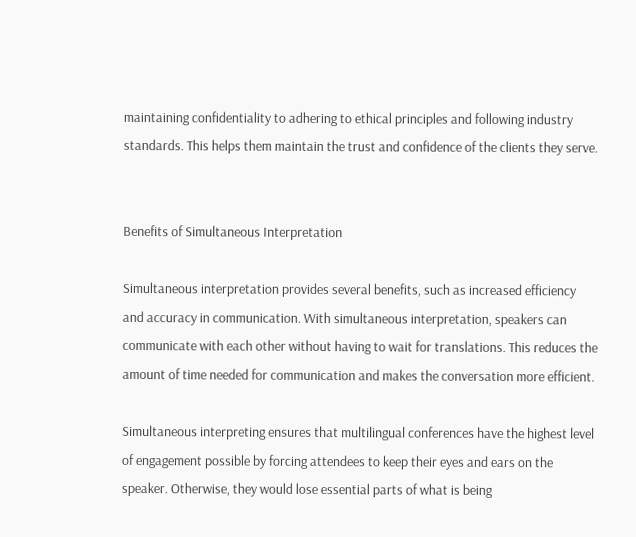maintaining confidentiality to adhering to ethical principles and following industry standards. This helps them maintain the trust and confidence of the clients they serve.


Benefits of Simultaneous Interpretation

Simultaneous interpretation provides several benefits, such as increased efficiency and accuracy in communication. With simultaneous interpretation, speakers can communicate with each other without having to wait for translations. This reduces the amount of time needed for communication and makes the conversation more efficient.

Simultaneous interpreting ensures that multilingual conferences have the highest level of engagement possible by forcing attendees to keep their eyes and ears on the speaker. Otherwise, they would lose essential parts of what is being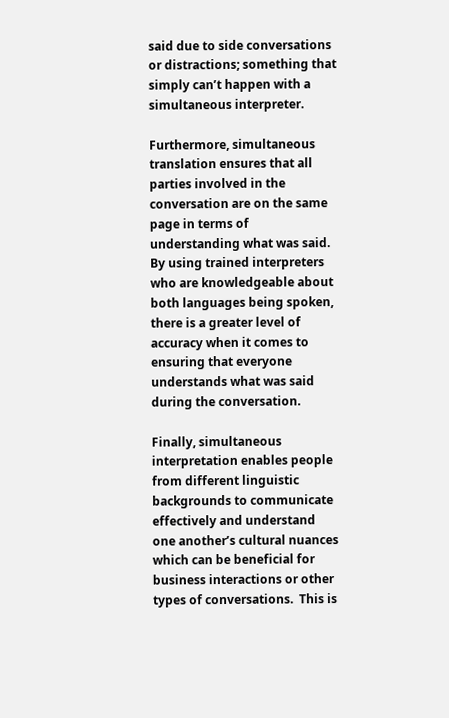said due to side conversations or distractions; something that simply can’t happen with a simultaneous interpreter.

Furthermore, simultaneous translation ensures that all parties involved in the conversation are on the same page in terms of understanding what was said. By using trained interpreters who are knowledgeable about both languages being spoken, there is a greater level of accuracy when it comes to ensuring that everyone understands what was said during the conversation.

Finally, simultaneous interpretation enables people from different linguistic backgrounds to communicate effectively and understand one another’s cultural nuances which can be beneficial for business interactions or other types of conversations.  This is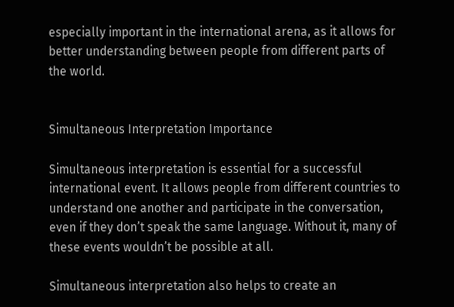especially important in the international arena, as it allows for better understanding between people from different parts of the world.


Simultaneous Interpretation Importance

Simultaneous interpretation is essential for a successful international event. It allows people from different countries to understand one another and participate in the conversation, even if they don’t speak the same language. Without it, many of these events wouldn’t be possible at all.

Simultaneous interpretation also helps to create an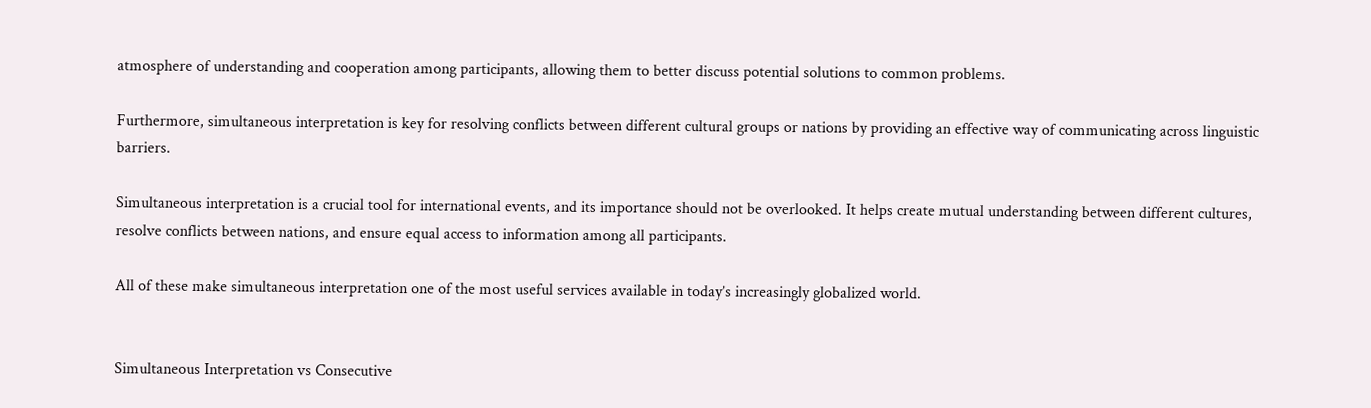atmosphere of understanding and cooperation among participants, allowing them to better discuss potential solutions to common problems.

Furthermore, simultaneous interpretation is key for resolving conflicts between different cultural groups or nations by providing an effective way of communicating across linguistic barriers.

Simultaneous interpretation is a crucial tool for international events, and its importance should not be overlooked. It helps create mutual understanding between different cultures, resolve conflicts between nations, and ensure equal access to information among all participants.

All of these make simultaneous interpretation one of the most useful services available in today’s increasingly globalized world.


Simultaneous Interpretation vs Consecutive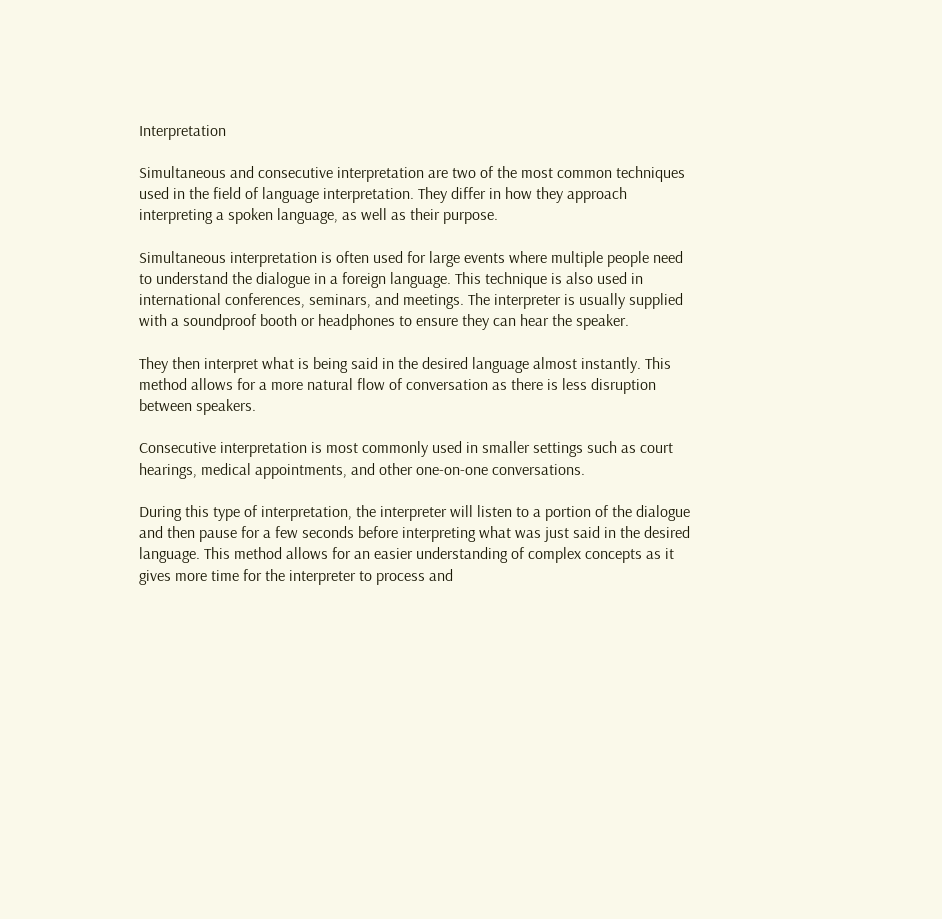Interpretation

Simultaneous and consecutive interpretation are two of the most common techniques used in the field of language interpretation. They differ in how they approach interpreting a spoken language, as well as their purpose.

Simultaneous interpretation is often used for large events where multiple people need to understand the dialogue in a foreign language. This technique is also used in international conferences, seminars, and meetings. The interpreter is usually supplied with a soundproof booth or headphones to ensure they can hear the speaker.

They then interpret what is being said in the desired language almost instantly. This method allows for a more natural flow of conversation as there is less disruption between speakers.

Consecutive interpretation is most commonly used in smaller settings such as court hearings, medical appointments, and other one-on-one conversations.

During this type of interpretation, the interpreter will listen to a portion of the dialogue and then pause for a few seconds before interpreting what was just said in the desired language. This method allows for an easier understanding of complex concepts as it gives more time for the interpreter to process and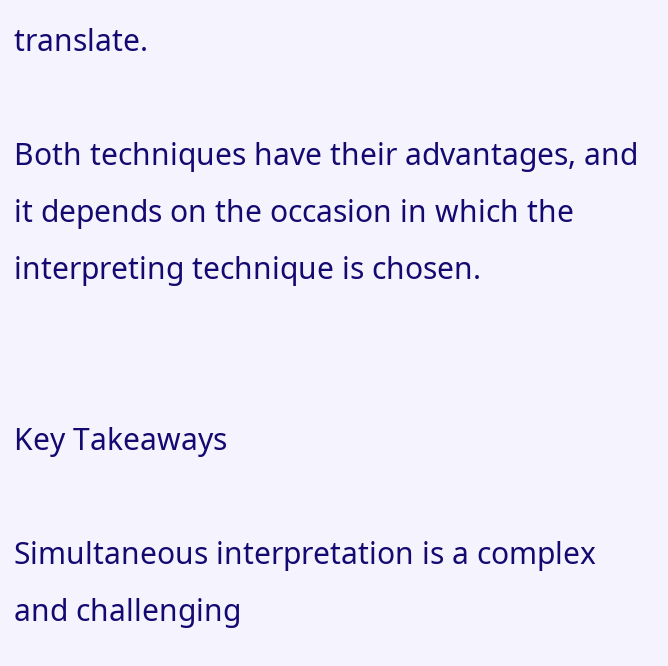translate.

Both techniques have their advantages, and it depends on the occasion in which the interpreting technique is chosen.


Key Takeaways

Simultaneous interpretation is a complex and challenging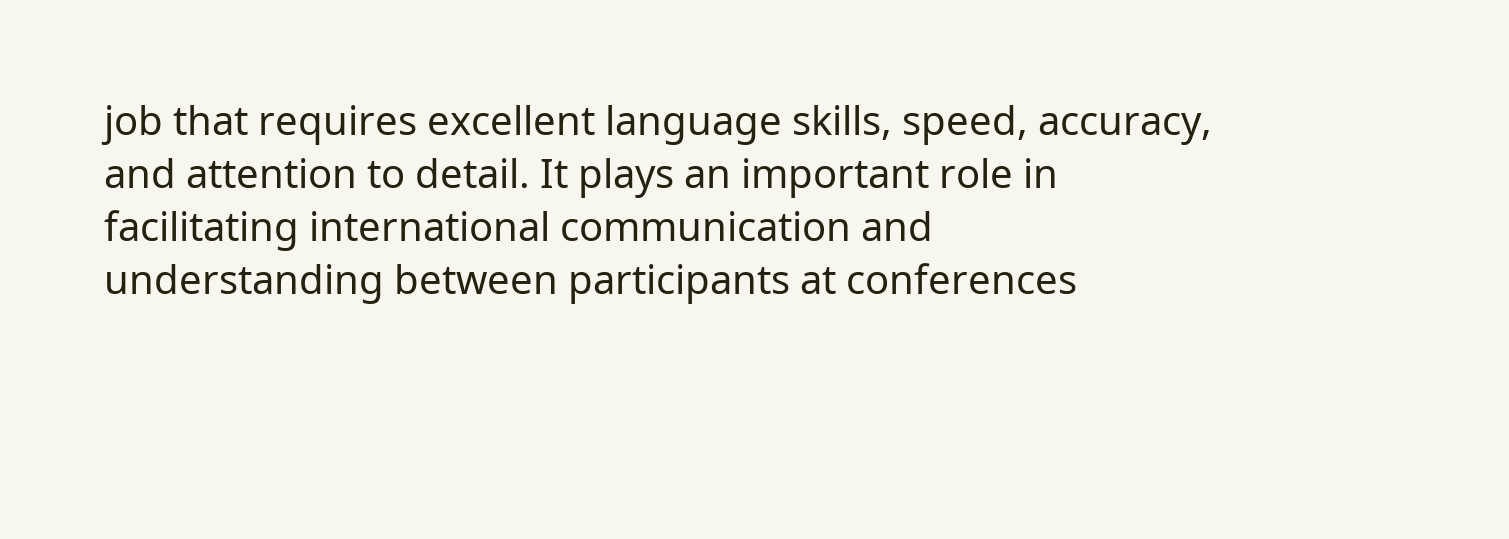job that requires excellent language skills, speed, accuracy, and attention to detail. It plays an important role in facilitating international communication and understanding between participants at conferences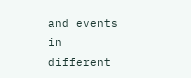and events in different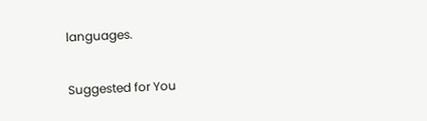languages.

Suggested for You